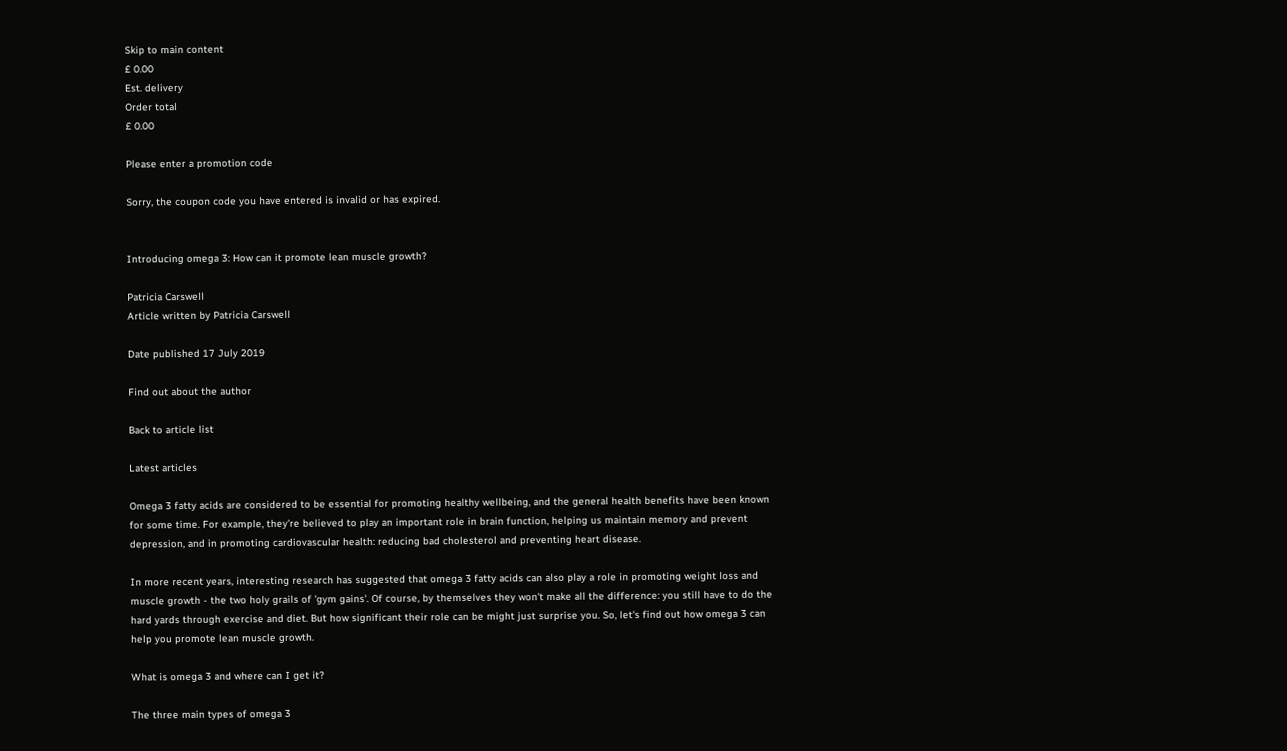Skip to main content
£ 0.00
Est. delivery
Order total
£ 0.00

Please enter a promotion code

Sorry, the coupon code you have entered is invalid or has expired.


Introducing omega 3: How can it promote lean muscle growth?

Patricia Carswell
Article written by Patricia Carswell

Date published 17 July 2019

Find out about the author

Back to article list

Latest articles

Omega 3 fatty acids are considered to be essential for promoting healthy wellbeing, and the general health benefits have been known for some time. For example, they're believed to play an important role in brain function, helping us maintain memory and prevent depression, and in promoting cardiovascular health: reducing bad cholesterol and preventing heart disease.

In more recent years, interesting research has suggested that omega 3 fatty acids can also play a role in promoting weight loss and muscle growth - the two holy grails of 'gym gains'. Of course, by themselves they won't make all the difference: you still have to do the hard yards through exercise and diet. But how significant their role can be might just surprise you. So, let's find out how omega 3 can help you promote lean muscle growth.

What is omega 3 and where can I get it?

The three main types of omega 3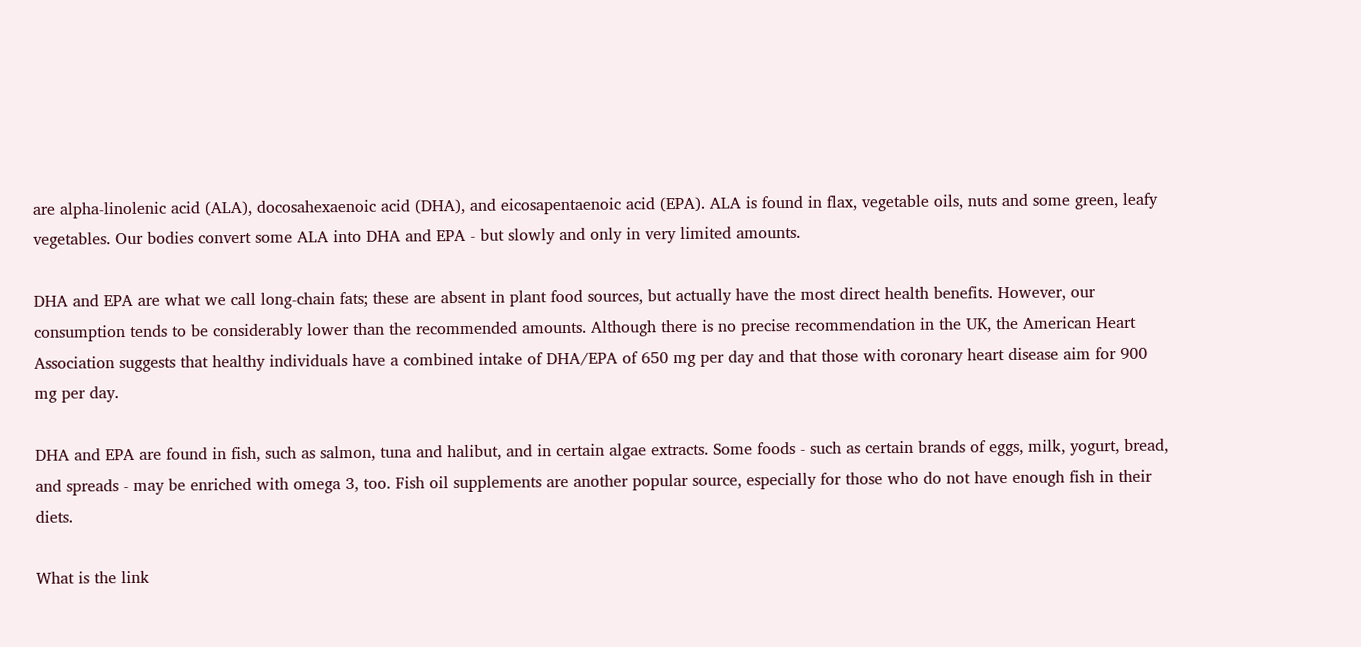are alpha-linolenic acid (ALA), docosahexaenoic acid (DHA), and eicosapentaenoic acid (EPA). ALA is found in flax, vegetable oils, nuts and some green, leafy vegetables. Our bodies convert some ALA into DHA and EPA - but slowly and only in very limited amounts.

DHA and EPA are what we call long-chain fats; these are absent in plant food sources, but actually have the most direct health benefits. However, our consumption tends to be considerably lower than the recommended amounts. Although there is no precise recommendation in the UK, the American Heart Association suggests that healthy individuals have a combined intake of DHA/EPA of 650 mg per day and that those with coronary heart disease aim for 900 mg per day.

DHA and EPA are found in fish, such as salmon, tuna and halibut, and in certain algae extracts. Some foods - such as certain brands of eggs, milk, yogurt, bread, and spreads - may be enriched with omega 3, too. Fish oil supplements are another popular source, especially for those who do not have enough fish in their diets.

What is the link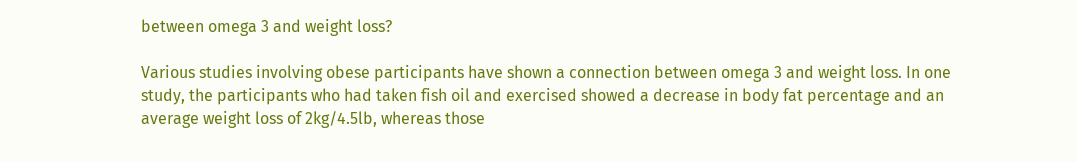between omega 3 and weight loss?

Various studies involving obese participants have shown a connection between omega 3 and weight loss. In one study, the participants who had taken fish oil and exercised showed a decrease in body fat percentage and an average weight loss of 2kg/4.5lb, whereas those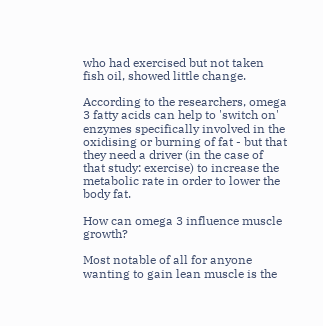who had exercised but not taken fish oil, showed little change.

According to the researchers, omega 3 fatty acids can help to 'switch on' enzymes specifically involved in the oxidising or burning of fat - but that they need a driver (in the case of that study: exercise) to increase the metabolic rate in order to lower the body fat.

How can omega 3 influence muscle growth?

Most notable of all for anyone wanting to gain lean muscle is the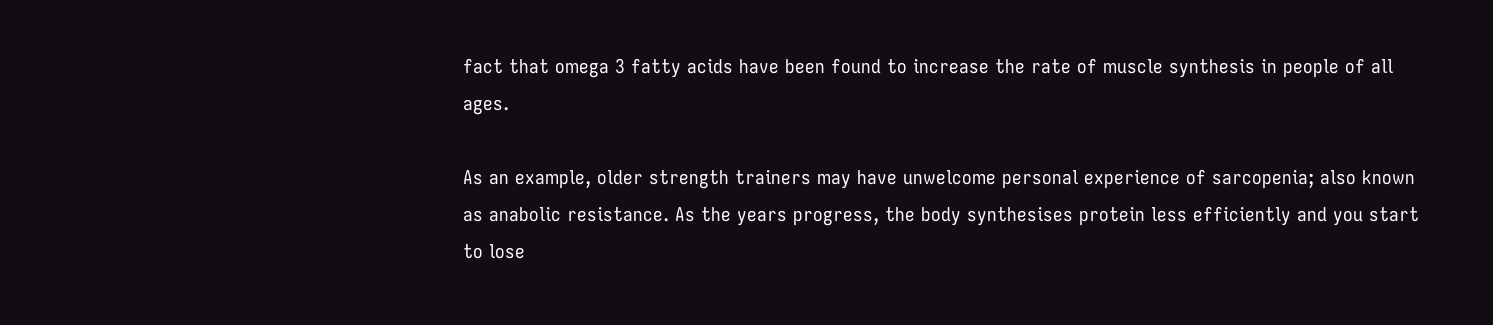fact that omega 3 fatty acids have been found to increase the rate of muscle synthesis in people of all ages.

As an example, older strength trainers may have unwelcome personal experience of sarcopenia; also known as anabolic resistance. As the years progress, the body synthesises protein less efficiently and you start to lose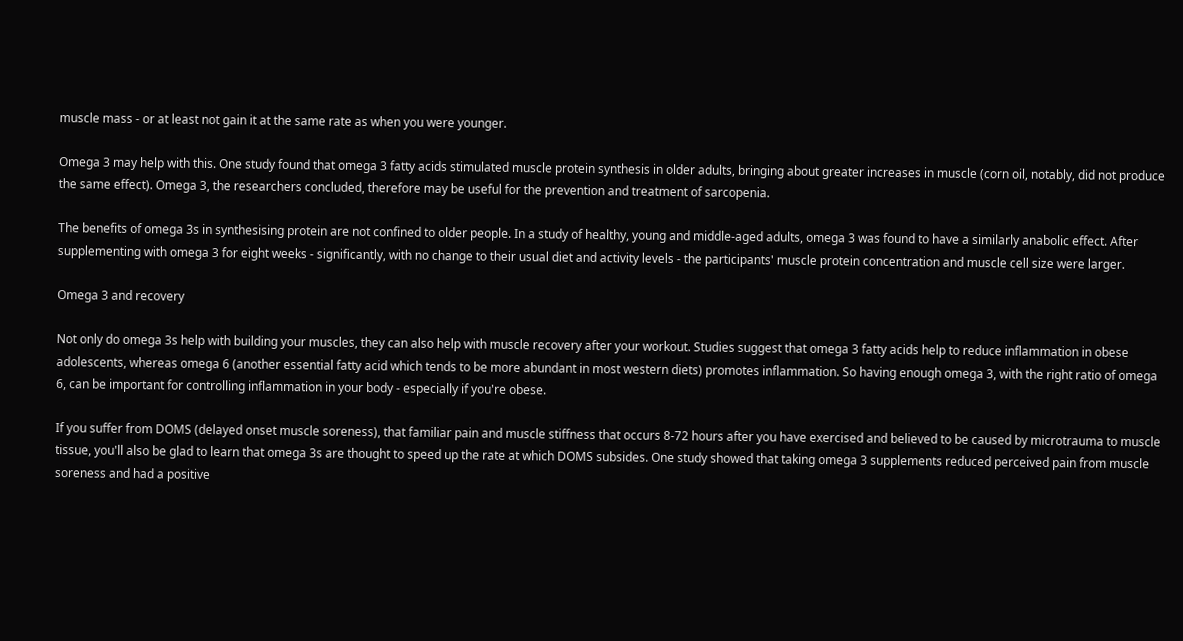muscle mass - or at least not gain it at the same rate as when you were younger.

Omega 3 may help with this. One study found that omega 3 fatty acids stimulated muscle protein synthesis in older adults, bringing about greater increases in muscle (corn oil, notably, did not produce the same effect). Omega 3, the researchers concluded, therefore may be useful for the prevention and treatment of sarcopenia.

The benefits of omega 3s in synthesising protein are not confined to older people. In a study of healthy, young and middle-aged adults, omega 3 was found to have a similarly anabolic effect. After supplementing with omega 3 for eight weeks - significantly, with no change to their usual diet and activity levels - the participants' muscle protein concentration and muscle cell size were larger.

Omega 3 and recovery

Not only do omega 3s help with building your muscles, they can also help with muscle recovery after your workout. Studies suggest that omega 3 fatty acids help to reduce inflammation in obese adolescents, whereas omega 6 (another essential fatty acid which tends to be more abundant in most western diets) promotes inflammation. So having enough omega 3, with the right ratio of omega 6, can be important for controlling inflammation in your body - especially if you're obese.

If you suffer from DOMS (delayed onset muscle soreness), that familiar pain and muscle stiffness that occurs 8-72 hours after you have exercised and believed to be caused by microtrauma to muscle tissue, you'll also be glad to learn that omega 3s are thought to speed up the rate at which DOMS subsides. One study showed that taking omega 3 supplements reduced perceived pain from muscle soreness and had a positive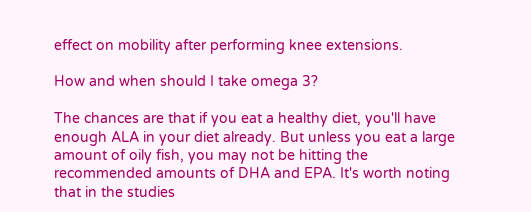effect on mobility after performing knee extensions.

How and when should I take omega 3?

The chances are that if you eat a healthy diet, you'll have enough ALA in your diet already. But unless you eat a large amount of oily fish, you may not be hitting the recommended amounts of DHA and EPA. It's worth noting that in the studies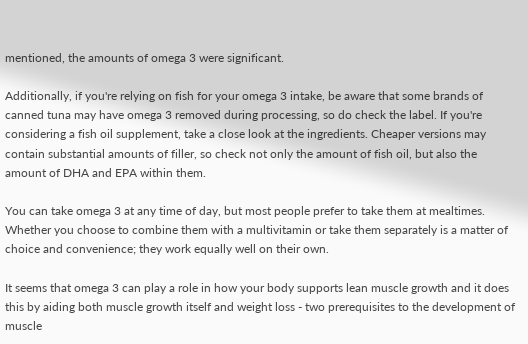mentioned, the amounts of omega 3 were significant.

Additionally, if you're relying on fish for your omega 3 intake, be aware that some brands of canned tuna may have omega 3 removed during processing, so do check the label. If you're considering a fish oil supplement, take a close look at the ingredients. Cheaper versions may contain substantial amounts of filler, so check not only the amount of fish oil, but also the amount of DHA and EPA within them.

You can take omega 3 at any time of day, but most people prefer to take them at mealtimes. Whether you choose to combine them with a multivitamin or take them separately is a matter of choice and convenience; they work equally well on their own.

It seems that omega 3 can play a role in how your body supports lean muscle growth and it does this by aiding both muscle growth itself and weight loss - two prerequisites to the development of muscle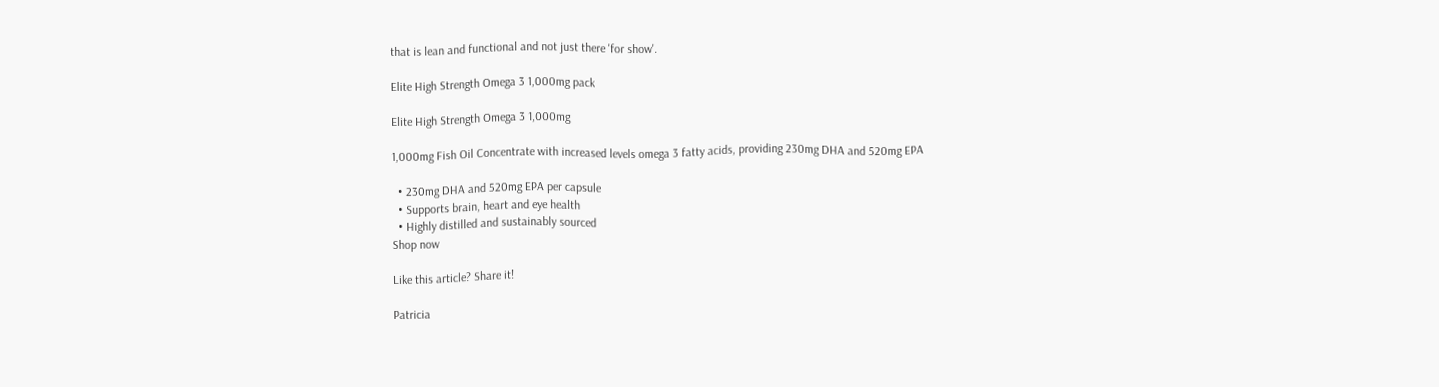that is lean and functional and not just there 'for show'.

Elite High Strength Omega 3 1,000mg pack

Elite High Strength Omega 3 1,000mg

1,000mg Fish Oil Concentrate with increased levels omega 3 fatty acids, providing 230mg DHA and 520mg EPA

  • 230mg DHA and 520mg EPA per capsule
  • Supports brain, heart and eye health
  • Highly distilled and sustainably sourced
Shop now

Like this article? Share it!

Patricia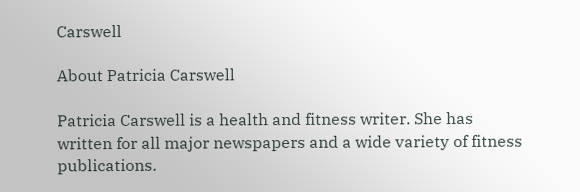Carswell

About Patricia Carswell

Patricia Carswell is a health and fitness writer. She has written for all major newspapers and a wide variety of fitness publications.